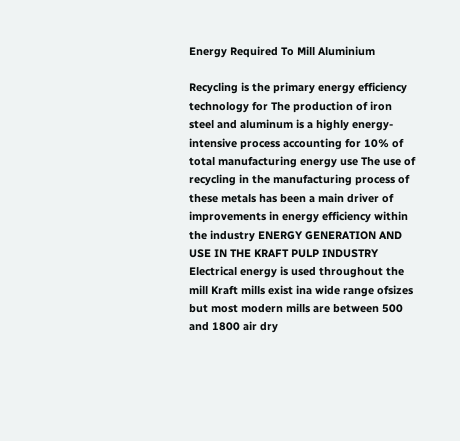Energy Required To Mill Aluminium

Recycling is the primary energy efficiency technology for The production of iron steel and aluminum is a highly energy-intensive process accounting for 10% of total manufacturing energy use The use of recycling in the manufacturing process of these metals has been a main driver of improvements in energy efficiency within the industry ENERGY GENERATION AND USE IN THE KRAFT PULP INDUSTRY Electrical energy is used throughout the mill Kraft mills exist ina wide range ofsizes but most modern mills are between 500 and 1800 air dry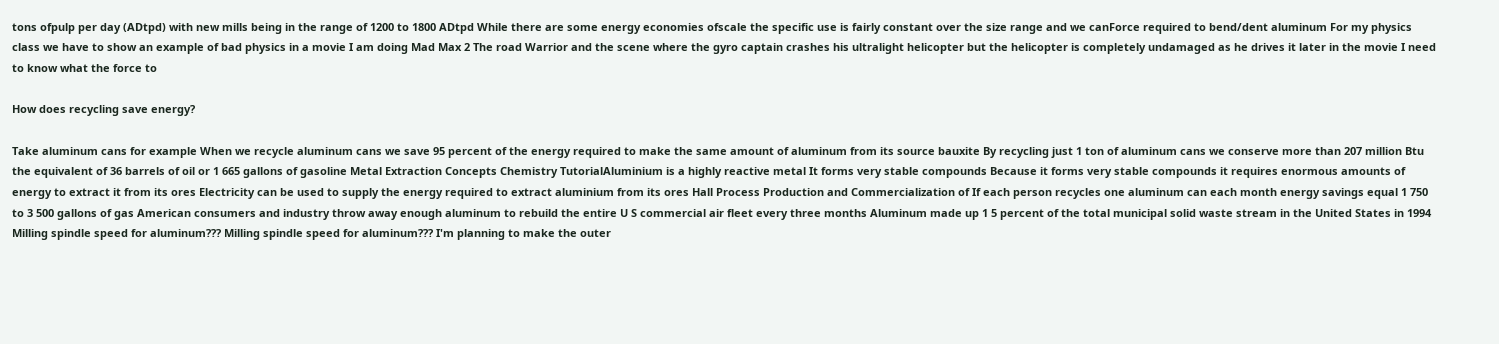tons ofpulp per day (ADtpd) with new mills being in the range of 1200 to 1800 ADtpd While there are some energy economies ofscale the specific use is fairly constant over the size range and we canForce required to bend/dent aluminum For my physics class we have to show an example of bad physics in a movie I am doing Mad Max 2 The road Warrior and the scene where the gyro captain crashes his ultralight helicopter but the helicopter is completely undamaged as he drives it later in the movie I need to know what the force to

How does recycling save energy?

Take aluminum cans for example When we recycle aluminum cans we save 95 percent of the energy required to make the same amount of aluminum from its source bauxite By recycling just 1 ton of aluminum cans we conserve more than 207 million Btu the equivalent of 36 barrels of oil or 1 665 gallons of gasoline Metal Extraction Concepts Chemistry TutorialAluminium is a highly reactive metal It forms very stable compounds Because it forms very stable compounds it requires enormous amounts of energy to extract it from its ores Electricity can be used to supply the energy required to extract aluminium from its ores Hall Process Production and Commercialization of If each person recycles one aluminum can each month energy savings equal 1 750 to 3 500 gallons of gas American consumers and industry throw away enough aluminum to rebuild the entire U S commercial air fleet every three months Aluminum made up 1 5 percent of the total municipal solid waste stream in the United States in 1994 Milling spindle speed for aluminum??? Milling spindle speed for aluminum??? I'm planning to make the outer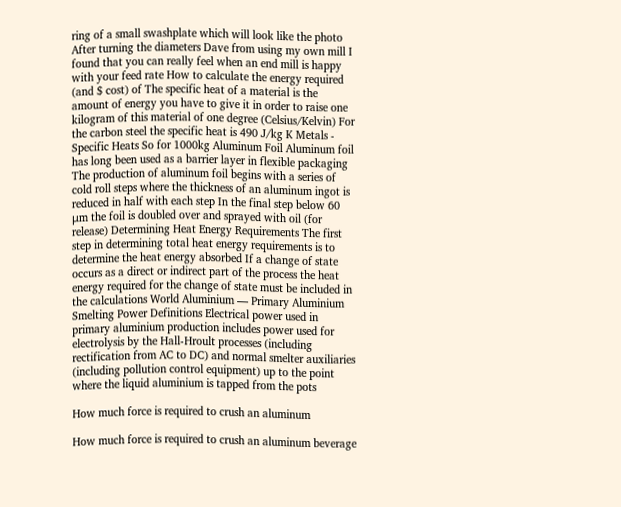ring of a small swashplate which will look like the photo After turning the diameters Dave from using my own mill I found that you can really feel when an end mill is happy with your feed rate How to calculate the energy required (and $ cost) of The specific heat of a material is the amount of energy you have to give it in order to raise one kilogram of this material of one degree (Celsius/Kelvin) For the carbon steel the specific heat is 490 J/kg K Metals - Specific Heats So for 1000kg Aluminum Foil Aluminum foil has long been used as a barrier layer in flexible packaging The production of aluminum foil begins with a series of cold roll steps where the thickness of an aluminum ingot is reduced in half with each step In the final step below 60 μm the foil is doubled over and sprayed with oil (for release) Determining Heat Energy Requirements The first step in determining total heat energy requirements is to determine the heat energy absorbed If a change of state occurs as a direct or indirect part of the process the heat energy required for the change of state must be included in the calculations World Aluminium — Primary Aluminium Smelting Power Definitions Electrical power used in primary aluminium production includes power used for electrolysis by the Hall-Hroult processes (including rectification from AC to DC) and normal smelter auxiliaries (including pollution control equipment) up to the point where the liquid aluminium is tapped from the pots

How much force is required to crush an aluminum

How much force is required to crush an aluminum beverage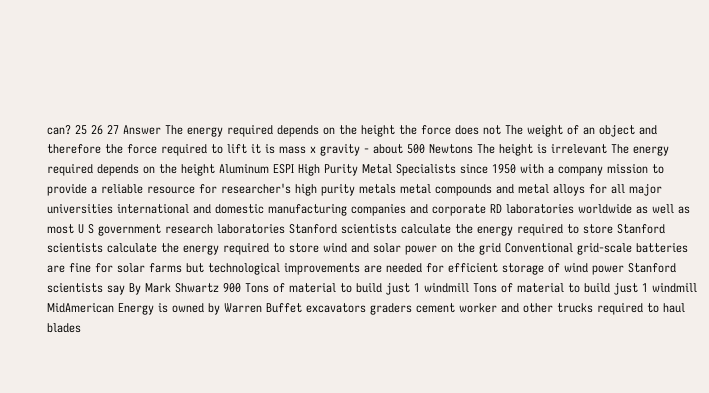can? 25 26 27 Answer The energy required depends on the height the force does not The weight of an object and therefore the force required to lift it is mass x gravity - about 500 Newtons The height is irrelevant The energy required depends on the height Aluminum ESPI High Purity Metal Specialists since 1950 with a company mission to provide a reliable resource for researcher's high purity metals metal compounds and metal alloys for all major universities international and domestic manufacturing companies and corporate RD laboratories worldwide as well as most U S government research laboratories Stanford scientists calculate the energy required to store Stanford scientists calculate the energy required to store wind and solar power on the grid Conventional grid-scale batteries are fine for solar farms but technological improvements are needed for efficient storage of wind power Stanford scientists say By Mark Shwartz 900 Tons of material to build just 1 windmill Tons of material to build just 1 windmill MidAmerican Energy is owned by Warren Buffet excavators graders cement worker and other trucks required to haul blades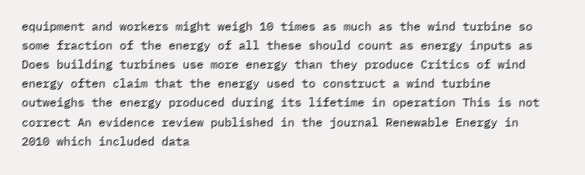equipment and workers might weigh 10 times as much as the wind turbine so some fraction of the energy of all these should count as energy inputs as Does building turbines use more energy than they produce Critics of wind energy often claim that the energy used to construct a wind turbine outweighs the energy produced during its lifetime in operation This is not correct An evidence review published in the journal Renewable Energy in 2010 which included data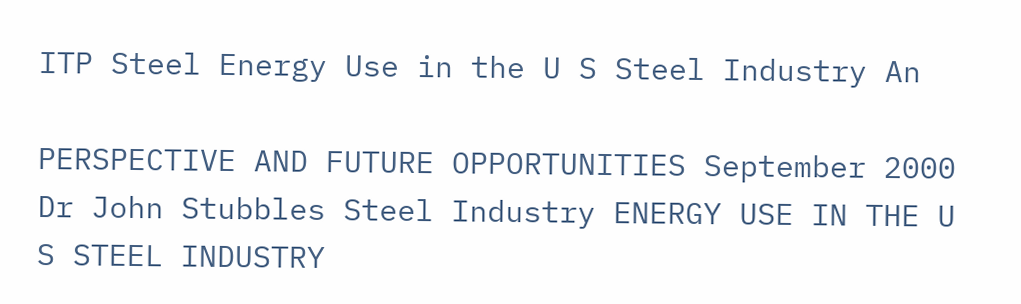ITP Steel Energy Use in the U S Steel Industry An

PERSPECTIVE AND FUTURE OPPORTUNITIES September 2000 Dr John Stubbles Steel Industry ENERGY USE IN THE U S STEEL INDUSTRY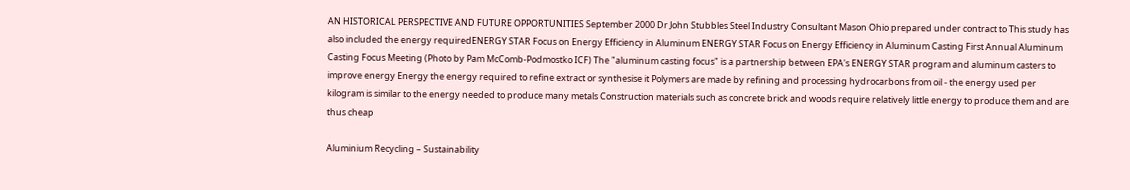AN HISTORICAL PERSPECTIVE AND FUTURE OPPORTUNITIES September 2000 Dr John Stubbles Steel Industry Consultant Mason Ohio prepared under contract to This study has also included the energy requiredENERGY STAR Focus on Energy Efficiency in Aluminum ENERGY STAR Focus on Energy Efficiency in Aluminum Casting First Annual Aluminum Casting Focus Meeting (Photo by Pam McComb-Podmostko ICF) The "aluminum casting focus" is a partnership between EPA's ENERGY STAR program and aluminum casters to improve energy Energy the energy required to refine extract or synthesise it Polymers are made by refining and processing hydrocarbons from oil - the energy used per kilogram is similar to the energy needed to produce many metals Construction materials such as concrete brick and woods require relatively little energy to produce them and are thus cheap

Aluminium Recycling – Sustainability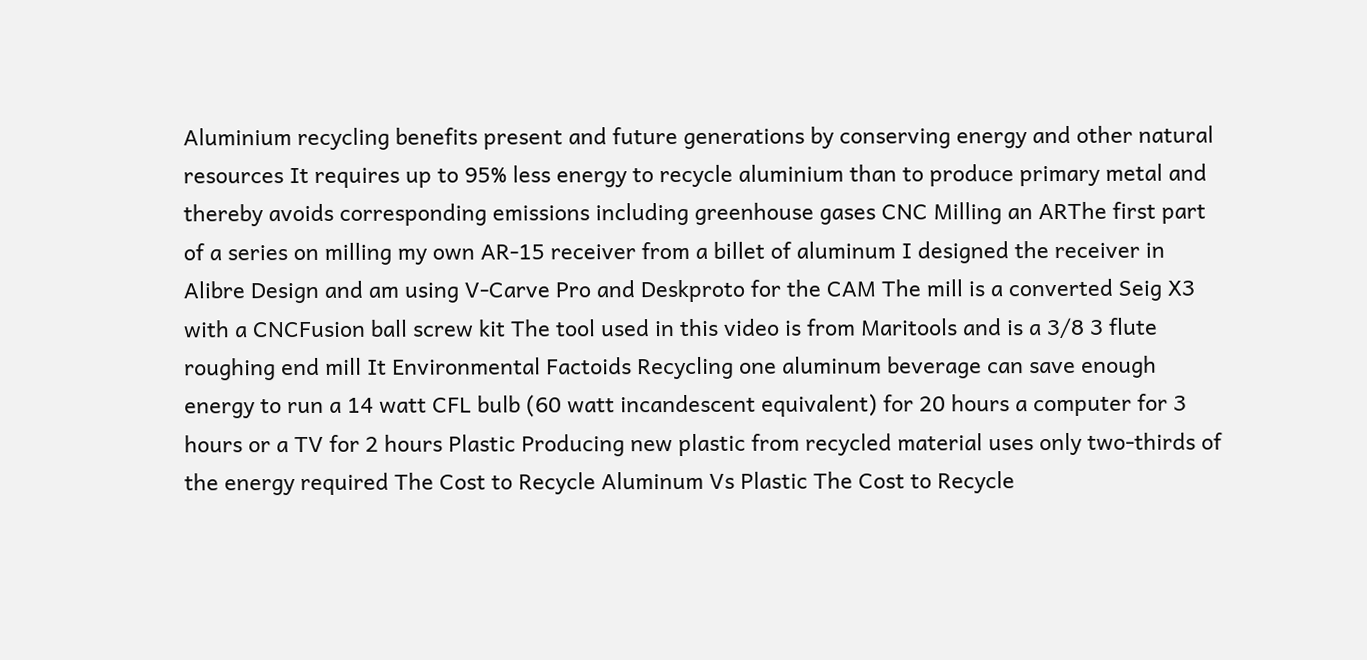Aluminium recycling benefits present and future generations by conserving energy and other natural resources It requires up to 95% less energy to recycle aluminium than to produce primary metal and thereby avoids corresponding emissions including greenhouse gases CNC Milling an ARThe first part of a series on milling my own AR-15 receiver from a billet of aluminum I designed the receiver in Alibre Design and am using V-Carve Pro and Deskproto for the CAM The mill is a converted Seig X3 with a CNCFusion ball screw kit The tool used in this video is from Maritools and is a 3/8 3 flute roughing end mill It Environmental Factoids Recycling one aluminum beverage can save enough energy to run a 14 watt CFL bulb (60 watt incandescent equivalent) for 20 hours a computer for 3 hours or a TV for 2 hours Plastic Producing new plastic from recycled material uses only two-thirds of the energy required The Cost to Recycle Aluminum Vs Plastic The Cost to Recycle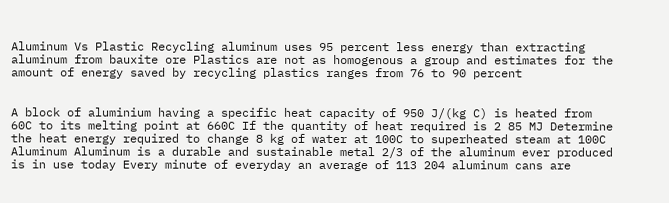Aluminum Vs Plastic Recycling aluminum uses 95 percent less energy than extracting aluminum from bauxite ore Plastics are not as homogenous a group and estimates for the amount of energy saved by recycling plastics ranges from 76 to 90 percent


A block of aluminium having a specific heat capacity of 950 J/(kg C) is heated from 60C to its melting point at 660C If the quantity of heat required is 2 85 MJ Determine the heat energy required to change 8 kg of water at 100C to superheated steam at 100C Aluminum Aluminum is a durable and sustainable metal 2/3 of the aluminum ever produced is in use today Every minute of everyday an average of 113 204 aluminum cans are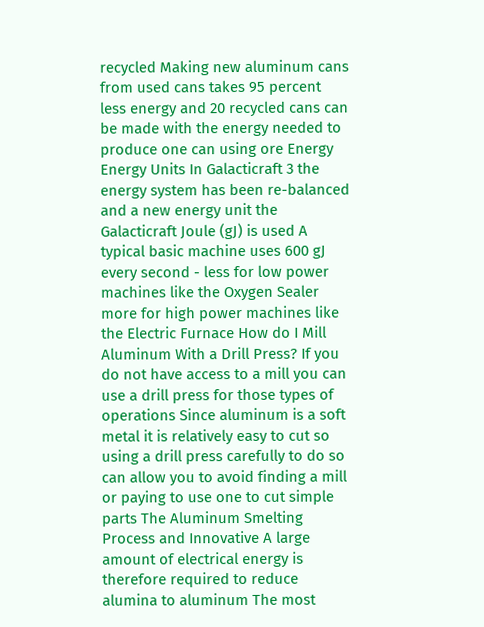recycled Making new aluminum cans from used cans takes 95 percent less energy and 20 recycled cans can be made with the energy needed to produce one can using ore Energy Energy Units In Galacticraft 3 the energy system has been re-balanced and a new energy unit the Galacticraft Joule (gJ) is used A typical basic machine uses 600 gJ every second - less for low power machines like the Oxygen Sealer more for high power machines like the Electric Furnace How do I Mill Aluminum With a Drill Press? If you do not have access to a mill you can use a drill press for those types of operations Since aluminum is a soft metal it is relatively easy to cut so using a drill press carefully to do so can allow you to avoid finding a mill or paying to use one to cut simple parts The Aluminum Smelting Process and Innovative A large amount of electrical energy is therefore required to reduce alumina to aluminum The most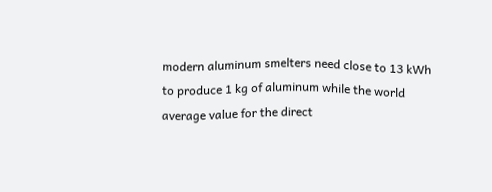modern aluminum smelters need close to 13 kWh to produce 1 kg of aluminum while the world average value for the direct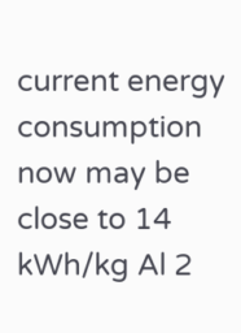current energy consumption now may be close to 14 kWh/kg Al 2